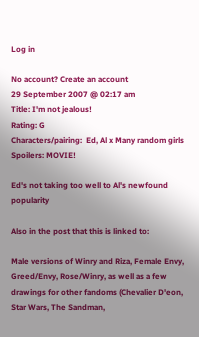Log in

No account? Create an account
29 September 2007 @ 02:17 am
Title: I'm not jealous!
Rating: G
Characters/pairing:  Ed, Al x Many random girls
Spoilers: MOVIE!

Ed's not taking too well to Al's newfound popularity

Also in the post that this is linked to:

Male versions of Winry and Riza, Female Envy, Greed/Envy, Rose/Winry, as well as a few drawings for other fandoms (Chevalier D'eon, Star Wars, The Sandman,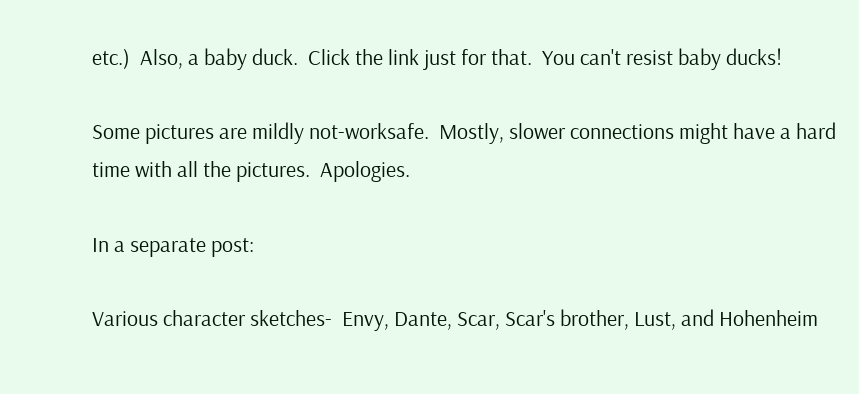etc.)  Also, a baby duck.  Click the link just for that.  You can't resist baby ducks!

Some pictures are mildly not-worksafe.  Mostly, slower connections might have a hard time with all the pictures.  Apologies.

In a separate post:

Various character sketches-  Envy, Dante, Scar, Scar's brother, Lust, and Hohenheim